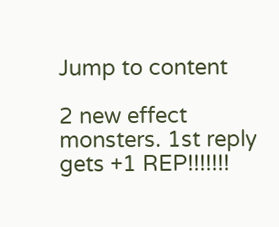Jump to content

2 new effect monsters. 1st reply gets +1 REP!!!!!!!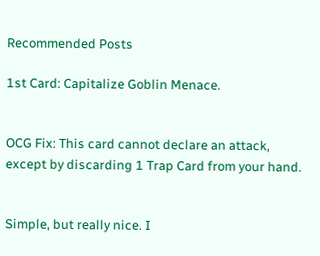Recommended Posts

1st Card: Capitalize Goblin Menace.


OCG Fix: This card cannot declare an attack, except by discarding 1 Trap Card from your hand.


Simple, but really nice. I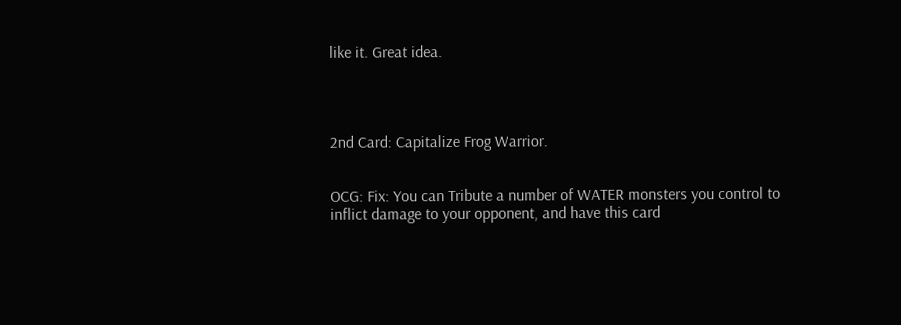like it. Great idea.




2nd Card: Capitalize Frog Warrior.


OCG: Fix: You can Tribute a number of WATER monsters you control to inflict damage to your opponent, and have this card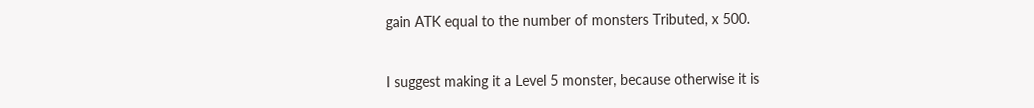gain ATK equal to the number of monsters Tributed, x 500.


I suggest making it a Level 5 monster, because otherwise it is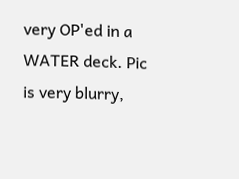very OP'ed in a WATER deck. Pic is very blurry,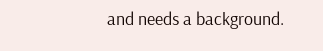and needs a background.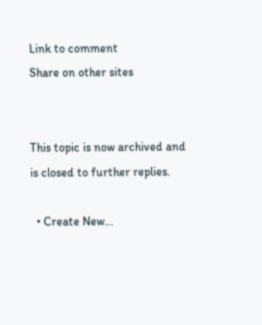Link to comment
Share on other sites


This topic is now archived and is closed to further replies.

  • Create New...